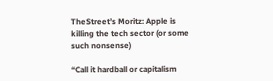TheStreet’s Moritz: Apple is killing the tech sector (or some such nonsense)

“Call it hardball or capitalism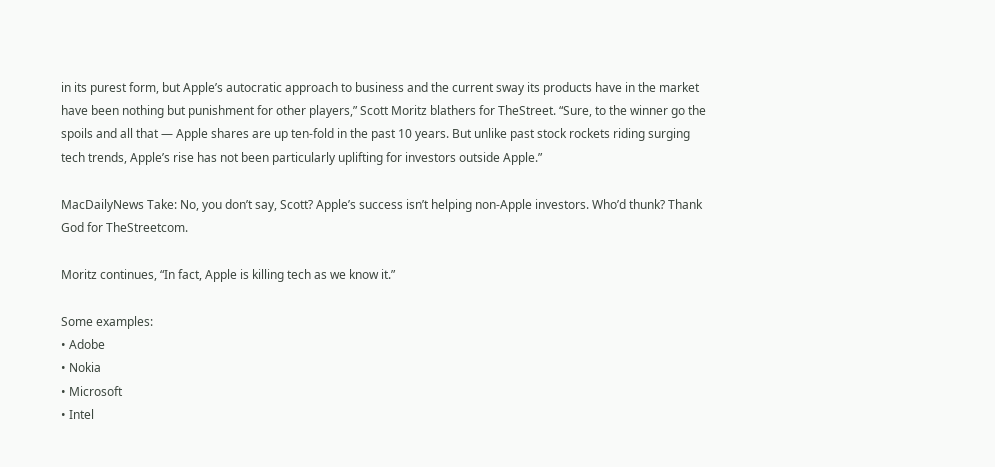in its purest form, but Apple’s autocratic approach to business and the current sway its products have in the market have been nothing but punishment for other players,” Scott Moritz blathers for TheStreet. “Sure, to the winner go the spoils and all that — Apple shares are up ten-fold in the past 10 years. But unlike past stock rockets riding surging tech trends, Apple’s rise has not been particularly uplifting for investors outside Apple.”

MacDailyNews Take: No, you don’t say, Scott? Apple’s success isn’t helping non-Apple investors. Who’d thunk? Thank God for TheStreetcom.

Moritz continues, “In fact, Apple is killing tech as we know it.”

Some examples:
• Adobe
• Nokia
• Microsoft
• Intel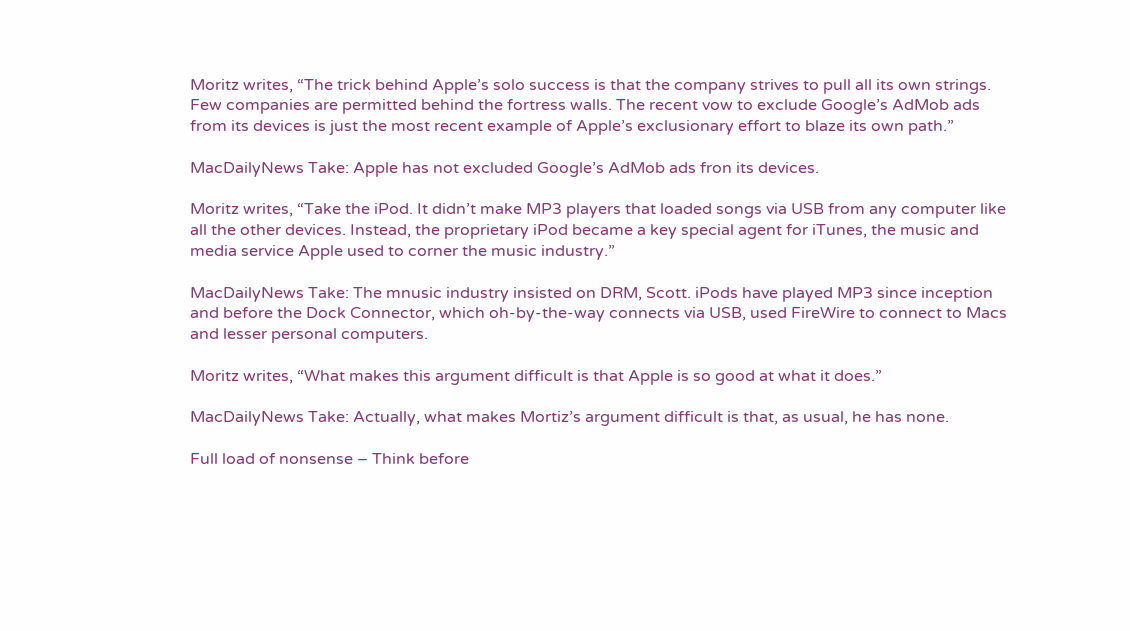Moritz writes, “The trick behind Apple’s solo success is that the company strives to pull all its own strings. Few companies are permitted behind the fortress walls. The recent vow to exclude Google’s AdMob ads from its devices is just the most recent example of Apple’s exclusionary effort to blaze its own path.”

MacDailyNews Take: Apple has not excluded Google’s AdMob ads fron its devices.

Moritz writes, “Take the iPod. It didn’t make MP3 players that loaded songs via USB from any computer like all the other devices. Instead, the proprietary iPod became a key special agent for iTunes, the music and media service Apple used to corner the music industry.”

MacDailyNews Take: The mnusic industry insisted on DRM, Scott. iPods have played MP3 since inception and before the Dock Connector, which oh-by-the-way connects via USB, used FireWire to connect to Macs and lesser personal computers.

Moritz writes, “What makes this argument difficult is that Apple is so good at what it does.”

MacDailyNews Take: Actually, what makes Mortiz’s argument difficult is that, as usual, he has none.

Full load of nonsense – Think before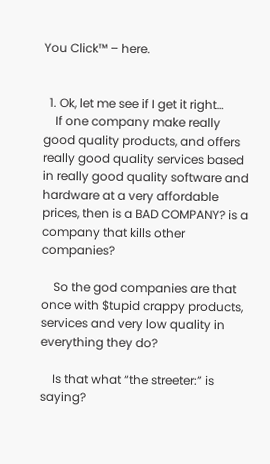You Click™ – here.


  1. Ok, let me see if I get it right…
    If one company make really good quality products, and offers really good quality services based in really good quality software and hardware at a very affordable prices, then is a BAD COMPANY? is a company that kills other companies?

    So the god companies are that once with $tupid crappy products, services and very low quality in everything they do?

    Is that what “the streeter:” is saying?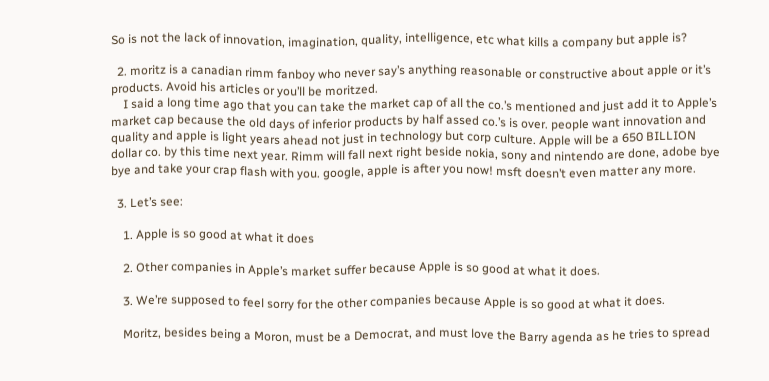So is not the lack of innovation, imagination, quality, intelligence, etc what kills a company but apple is?

  2. moritz is a canadian rimm fanboy who never say’s anything reasonable or constructive about apple or it’s products. Avoid his articles or you’ll be moritzed.
    I said a long time ago that you can take the market cap of all the co.’s mentioned and just add it to Apple’s market cap because the old days of inferior products by half assed co.’s is over. people want innovation and quality and apple is light years ahead not just in technology but corp culture. Apple will be a 650 BILLION dollar co. by this time next year. Rimm will fall next right beside nokia, sony and nintendo are done, adobe bye bye and take your crap flash with you. google, apple is after you now! msft doesn’t even matter any more.

  3. Let’s see:

    1. Apple is so good at what it does

    2. Other companies in Apple’s market suffer because Apple is so good at what it does.

    3. We’re supposed to feel sorry for the other companies because Apple is so good at what it does.

    Moritz, besides being a Moron, must be a Democrat, and must love the Barry agenda as he tries to spread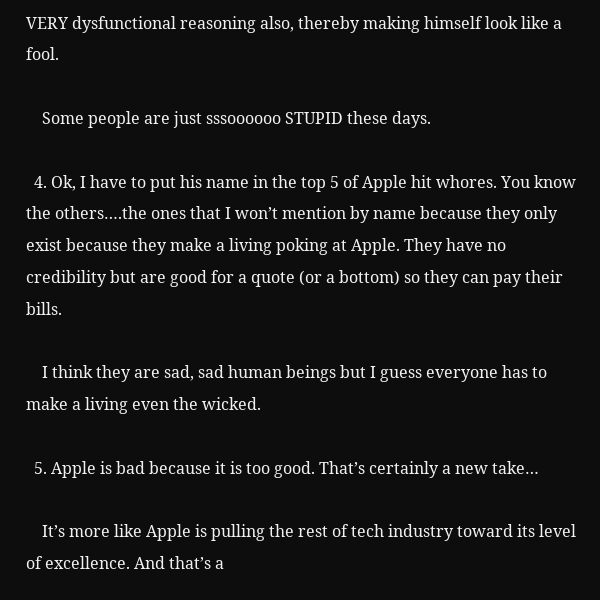VERY dysfunctional reasoning also, thereby making himself look like a fool.

    Some people are just sssoooooo STUPID these days.

  4. Ok, I have to put his name in the top 5 of Apple hit whores. You know the others….the ones that I won’t mention by name because they only exist because they make a living poking at Apple. They have no credibility but are good for a quote (or a bottom) so they can pay their bills.

    I think they are sad, sad human beings but I guess everyone has to make a living even the wicked.

  5. Apple is bad because it is too good. That’s certainly a new take…

    It’s more like Apple is pulling the rest of tech industry toward its level of excellence. And that’s a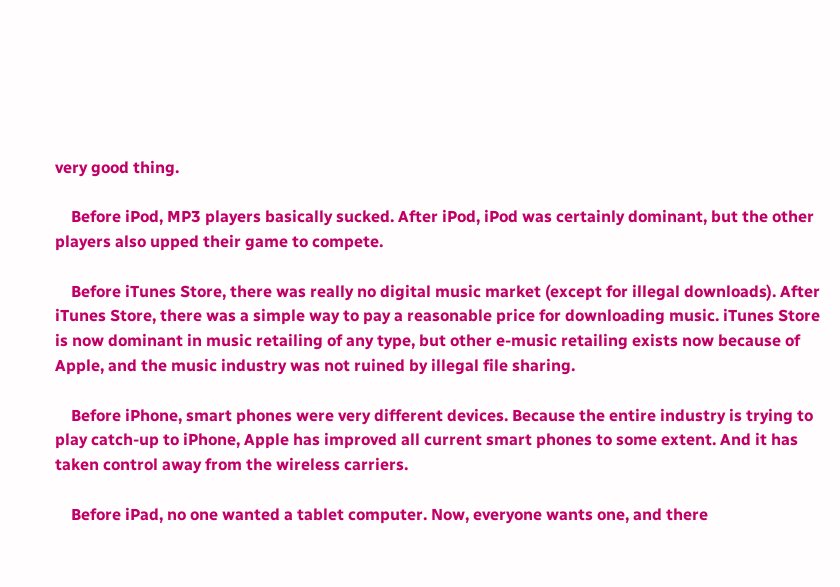very good thing.

    Before iPod, MP3 players basically sucked. After iPod, iPod was certainly dominant, but the other players also upped their game to compete.

    Before iTunes Store, there was really no digital music market (except for illegal downloads). After iTunes Store, there was a simple way to pay a reasonable price for downloading music. iTunes Store is now dominant in music retailing of any type, but other e-music retailing exists now because of Apple, and the music industry was not ruined by illegal file sharing.

    Before iPhone, smart phones were very different devices. Because the entire industry is trying to play catch-up to iPhone, Apple has improved all current smart phones to some extent. And it has taken control away from the wireless carriers.

    Before iPad, no one wanted a tablet computer. Now, everyone wants one, and there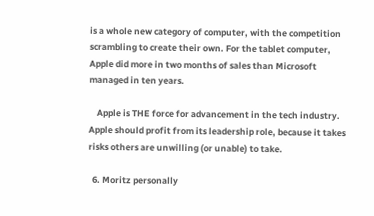is a whole new category of computer, with the competition scrambling to create their own. For the tablet computer, Apple did more in two months of sales than Microsoft managed in ten years.

    Apple is THE force for advancement in the tech industry. Apple should profit from its leadership role, because it takes risks others are unwilling (or unable) to take.

  6. Moritz personally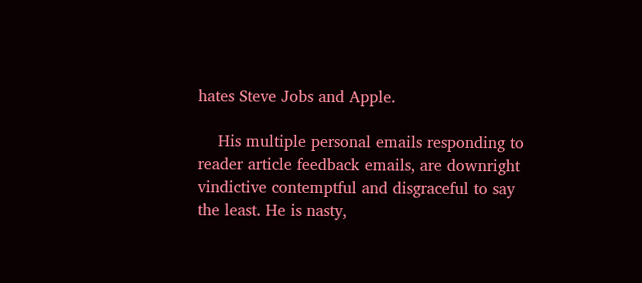hates Steve Jobs and Apple.

    His multiple personal emails responding to reader article feedback emails, are downright vindictive contemptful and disgraceful to say the least. He is nasty,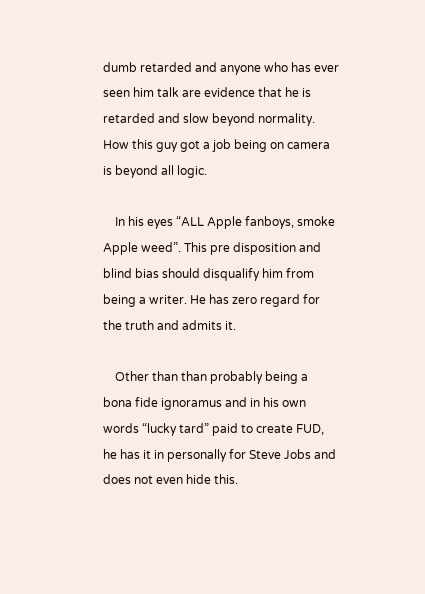dumb retarded and anyone who has ever seen him talk are evidence that he is retarded and slow beyond normality. How this guy got a job being on camera is beyond all logic.

    In his eyes “ALL Apple fanboys, smoke Apple weed”. This pre disposition and blind bias should disqualify him from being a writer. He has zero regard for the truth and admits it.

    Other than than probably being a bona fide ignoramus and in his own words “lucky tard” paid to create FUD, he has it in personally for Steve Jobs and does not even hide this.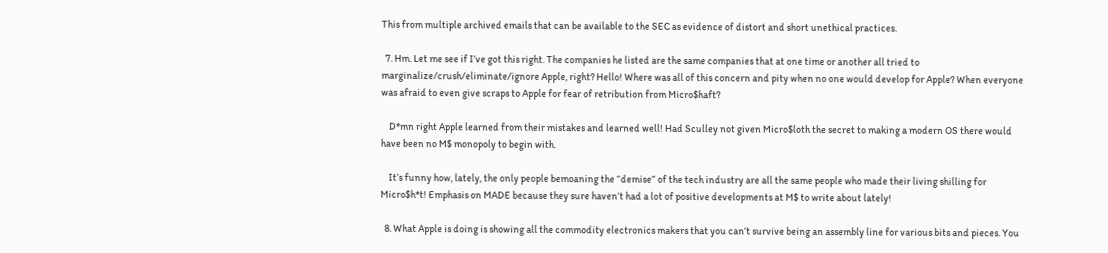This from multiple archived emails that can be available to the SEC as evidence of distort and short unethical practices.

  7. Hm. Let me see if I’ve got this right. The companies he listed are the same companies that at one time or another all tried to marginalize/crush/eliminate/ignore Apple, right? Hello! Where was all of this concern and pity when no one would develop for Apple? When everyone was afraid to even give scraps to Apple for fear of retribution from Micro$haft?

    D*mn right Apple learned from their mistakes and learned well! Had Sculley not given Micro$loth the secret to making a modern OS there would have been no M$ monopoly to begin with.

    It’s funny how, lately, the only people bemoaning the “demise” of the tech industry are all the same people who made their living shilling for Micro$h*t! Emphasis on MADE because they sure haven’t had a lot of positive developments at M$ to write about lately!

  8. What Apple is doing is showing all the commodity electronics makers that you can’t survive being an assembly line for various bits and pieces. You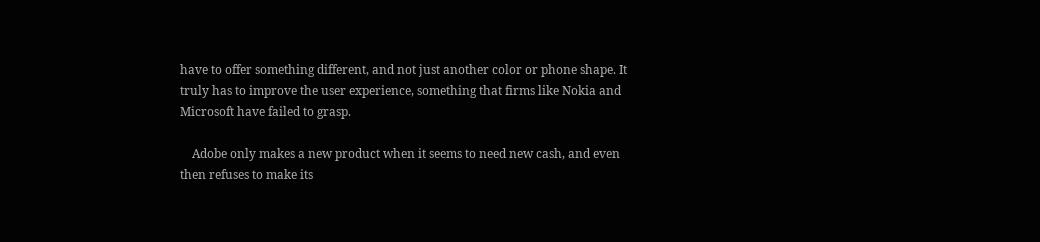have to offer something different, and not just another color or phone shape. It truly has to improve the user experience, something that firms like Nokia and Microsoft have failed to grasp.

    Adobe only makes a new product when it seems to need new cash, and even then refuses to make its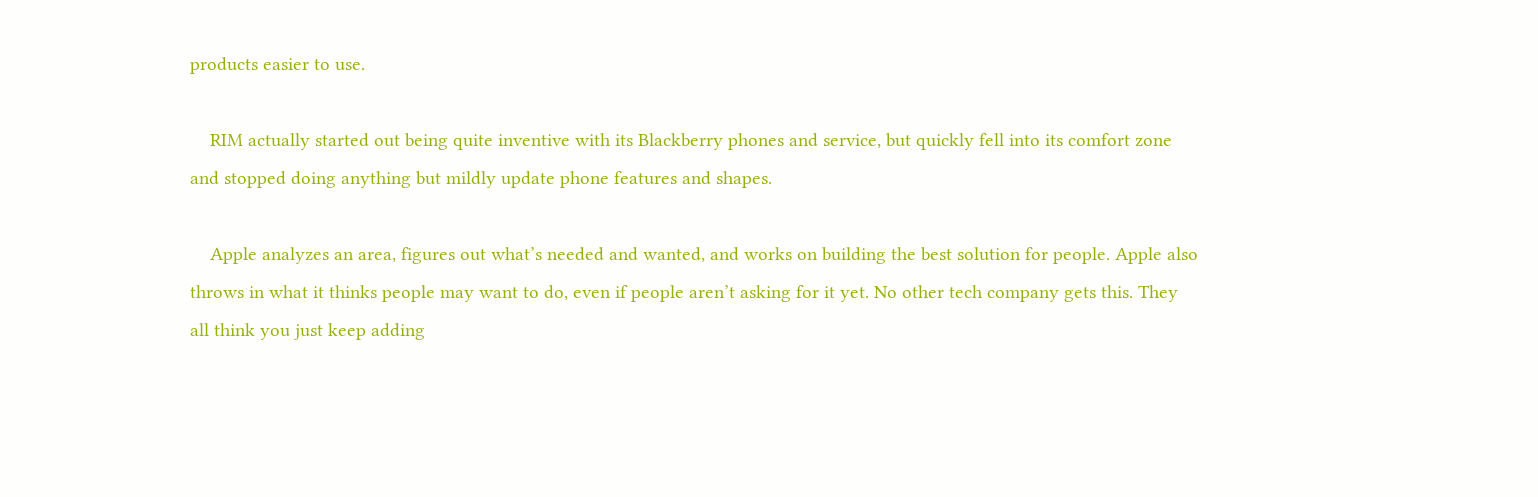products easier to use.

    RIM actually started out being quite inventive with its Blackberry phones and service, but quickly fell into its comfort zone and stopped doing anything but mildly update phone features and shapes.

    Apple analyzes an area, figures out what’s needed and wanted, and works on building the best solution for people. Apple also throws in what it thinks people may want to do, even if people aren’t asking for it yet. No other tech company gets this. They all think you just keep adding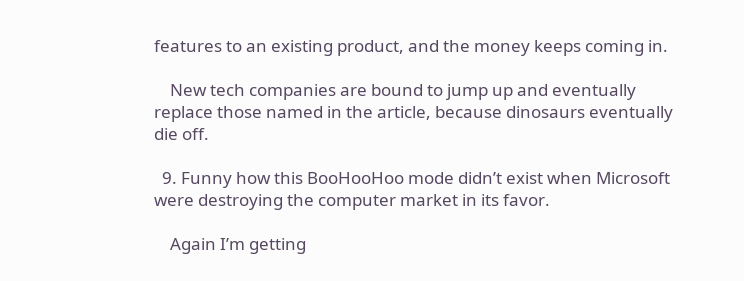features to an existing product, and the money keeps coming in.

    New tech companies are bound to jump up and eventually replace those named in the article, because dinosaurs eventually die off.

  9. Funny how this BooHooHoo mode didn’t exist when Microsoft were destroying the computer market in its favor.

    Again I’m getting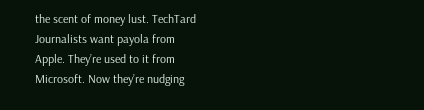the scent of money lust. TechTard Journalists want payola from Apple. They’re used to it from Microsoft. Now they’re nudging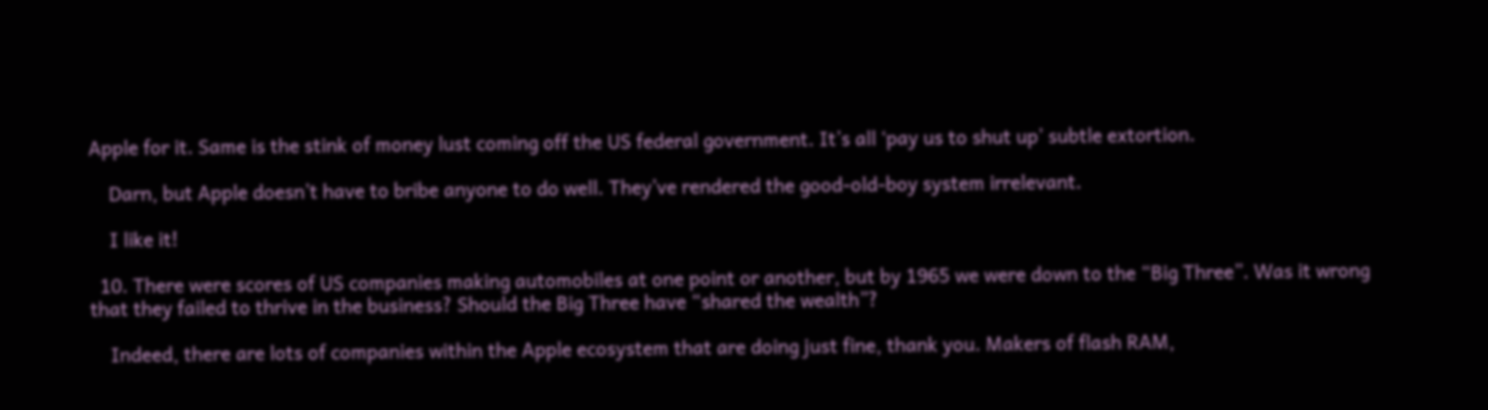Apple for it. Same is the stink of money lust coming off the US federal government. It’s all ‘pay us to shut up’ subtle extortion.

    Darn, but Apple doesn’t have to bribe anyone to do well. They’ve rendered the good-old-boy system irrelevant.

    I like it!

  10. There were scores of US companies making automobiles at one point or another, but by 1965 we were down to the “Big Three”. Was it wrong that they failed to thrive in the business? Should the Big Three have “shared the wealth”?

    Indeed, there are lots of companies within the Apple ecosystem that are doing just fine, thank you. Makers of flash RAM,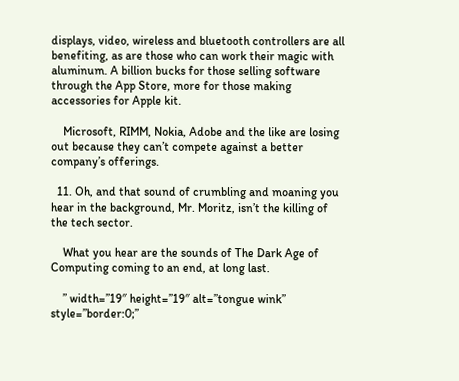displays, video, wireless and bluetooth controllers are all benefiting, as are those who can work their magic with aluminum. A billion bucks for those selling software through the App Store, more for those making accessories for Apple kit.

    Microsoft, RIMM, Nokia, Adobe and the like are losing out because they can’t compete against a better company’s offerings.

  11. Oh, and that sound of crumbling and moaning you hear in the background, Mr. Moritz, isn’t the killing of the tech sector.

    What you hear are the sounds of The Dark Age of Computing coming to an end, at long last.

    ” width=”19″ height=”19″ alt=”tongue wink” style=”border:0;”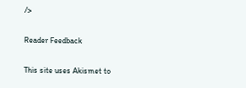/>

Reader Feedback

This site uses Akismet to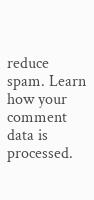reduce spam. Learn how your comment data is processed.